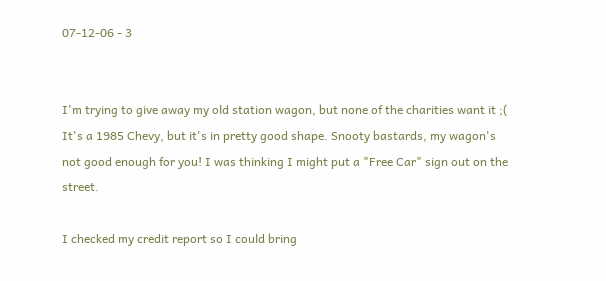07-12-06 - 3


I'm trying to give away my old station wagon, but none of the charities want it ;( It's a 1985 Chevy, but it's in pretty good shape. Snooty bastards, my wagon's not good enough for you! I was thinking I might put a "Free Car" sign out on the street.

I checked my credit report so I could bring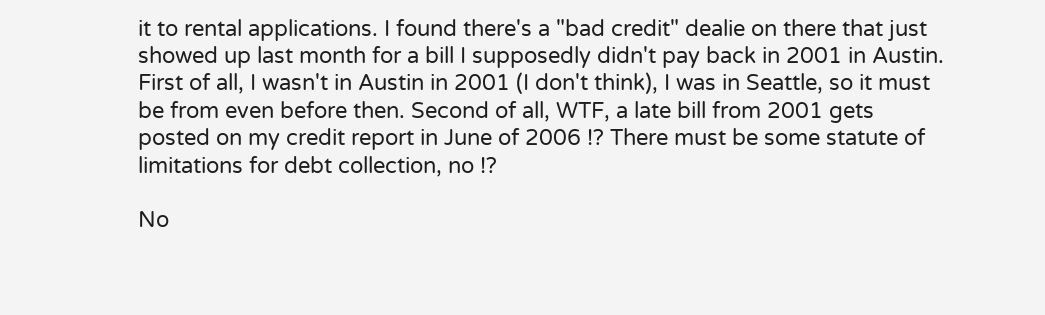it to rental applications. I found there's a "bad credit" dealie on there that just showed up last month for a bill I supposedly didn't pay back in 2001 in Austin. First of all, I wasn't in Austin in 2001 (I don't think), I was in Seattle, so it must be from even before then. Second of all, WTF, a late bill from 2001 gets posted on my credit report in June of 2006 !? There must be some statute of limitations for debt collection, no !?

No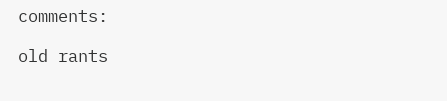comments:

old rants